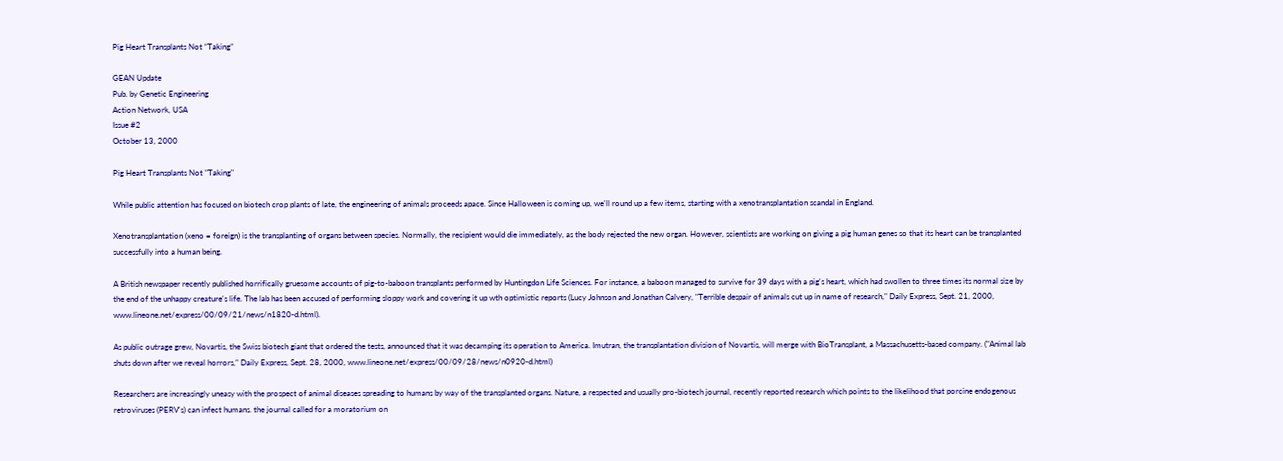Pig Heart Transplants Not “Taking”

GEAN Update
Pub. by Genetic Engineering
Action Network, USA
Issue #2
October 13, 2000

Pig Heart Transplants Not "Taking"

While public attention has focused on biotech crop plants of late, the engineering of animals proceeds apace. Since Halloween is coming up, we'll round up a few items, starting with a xenotransplantation scandal in England.

Xenotransplantation (xeno = foreign) is the transplanting of organs between species. Normally, the recipient would die immediately, as the body rejected the new organ. However, scientists are working on giving a pig human genes so that its heart can be transplanted successfully into a human being.

A British newspaper recently published horrifically gruesome accounts of pig-to-baboon transplants performed by Huntingdon Life Sciences. For instance, a baboon managed to survive for 39 days with a pig's heart, which had swollen to three times its normal size by the end of the unhappy creature's life. The lab has been accused of performing sloppy work and covering it up wth optimistic reports (Lucy Johnson and Jonathan Calvery, "Terrible despair of animals cut up in name of research," Daily Express, Sept. 21, 2000, www.lineone.net/express/00/09/21/news/n1820-d.html).

As public outrage grew, Novartis, the Swiss biotech giant that ordered the tests, announced that it was decamping its operation to America. Imutran, the transplantation division of Novartis, will merge with BioTransplant, a Massachusetts-based company. ("Animal lab shuts down after we reveal horrors," Daily Express, Sept. 28, 2000, www.lineone.net/express/00/09/28/news/n0920-d.html)

Researchers are increasingly uneasy with the prospect of animal diseases spreading to humans by way of the transplanted organs. Nature, a respected and usually pro-biotech journal, recently reported research which points to the likelihood that porcine endogenous retroviruses (PERV's) can infect humans. the journal called for a moratorium on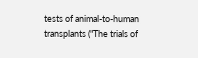tests of animal-to-human transplants ("The trials of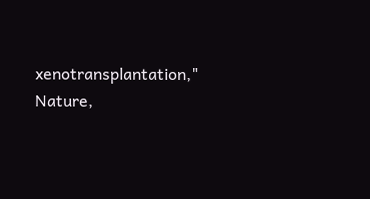xenotransplantation," Nature,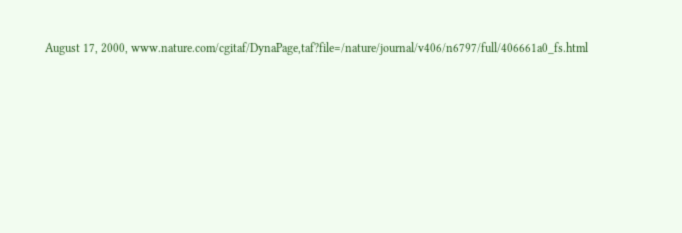August 17, 2000, www.nature.com/cgitaf/DynaPage,taf?file=/nature/journal/v406/n6797/full/406661a0_fs.html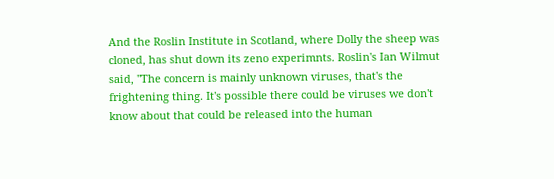And the Roslin Institute in Scotland, where Dolly the sheep was cloned, has shut down its zeno experimnts. Roslin's Ian Wilmut said, "The concern is mainly unknown viruses, that's the frightening thing. It's possible there could be viruses we don't know about that could be released into the human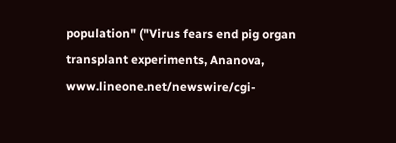population" ("Virus fears end pig organ transplant experiments, Ananova, www.lineone.net/newswire/cgi-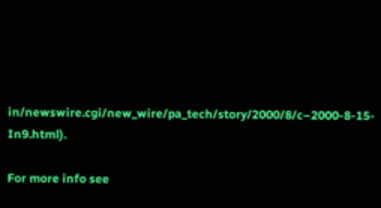in/newswire.cgi/new_wire/pa_tech/story/2000/8/c–2000-8-15-In9.html).

For more info see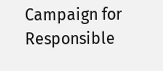Campaign for Responsible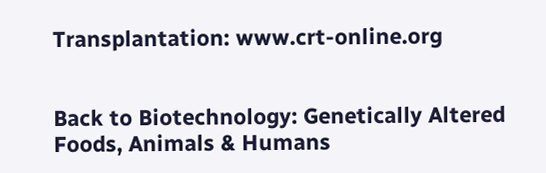Transplantation: www.crt-online.org


Back to Biotechnology: Genetically Altered Foods, Animals & Humans